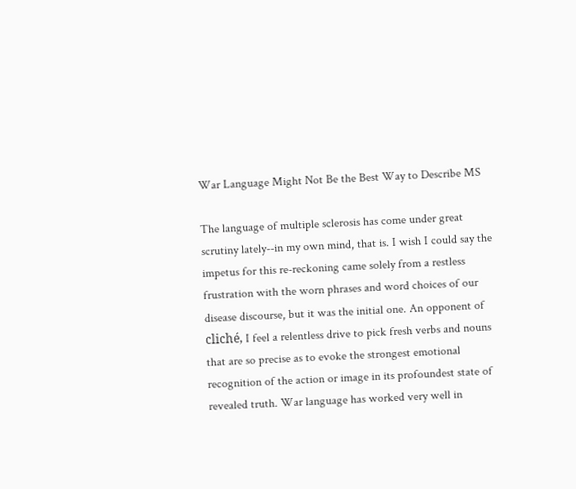War Language Might Not Be the Best Way to Describe MS

The language of multiple sclerosis has come under great scrutiny lately--in my own mind, that is. I wish I could say the impetus for this re-reckoning came solely from a restless frustration with the worn phrases and word choices of our disease discourse, but it was the initial one. An opponent of cliché, I feel a relentless drive to pick fresh verbs and nouns that are so precise as to evoke the strongest emotional recognition of the action or image in its profoundest state of revealed truth. War language has worked very well in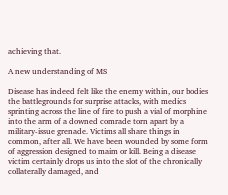achieving that.

A new understanding of MS

Disease has indeed felt like the enemy within, our bodies the battlegrounds for surprise attacks, with medics sprinting across the line of fire to push a vial of morphine into the arm of a downed comrade torn apart by a military-issue grenade. Victims all share things in common, after all. We have been wounded by some form of aggression designed to maim or kill. Being a disease victim certainly drops us into the slot of the chronically collaterally damaged, and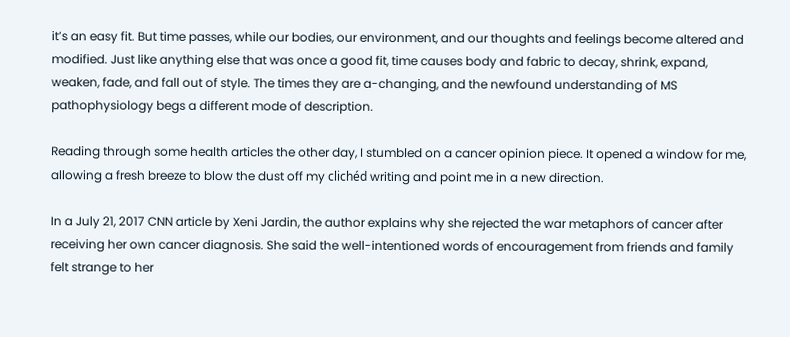it’s an easy fit. But time passes, while our bodies, our environment, and our thoughts and feelings become altered and modified. Just like anything else that was once a good fit, time causes body and fabric to decay, shrink, expand, weaken, fade, and fall out of style. The times they are a-changing, and the newfound understanding of MS pathophysiology begs a different mode of description.

Reading through some health articles the other day, I stumbled on a cancer opinion piece. It opened a window for me, allowing a fresh breeze to blow the dust off my clichéd writing and point me in a new direction.

In a July 21, 2017 CNN article by Xeni Jardin, the author explains why she rejected the war metaphors of cancer after receiving her own cancer diagnosis. She said the well-intentioned words of encouragement from friends and family felt strange to her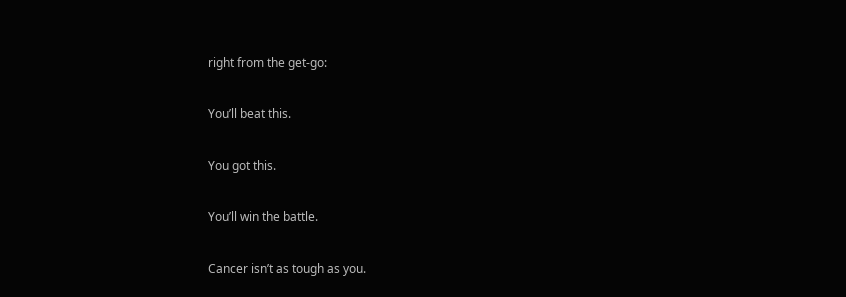right from the get-go:

You’ll beat this.

You got this.

You’ll win the battle.

Cancer isn’t as tough as you.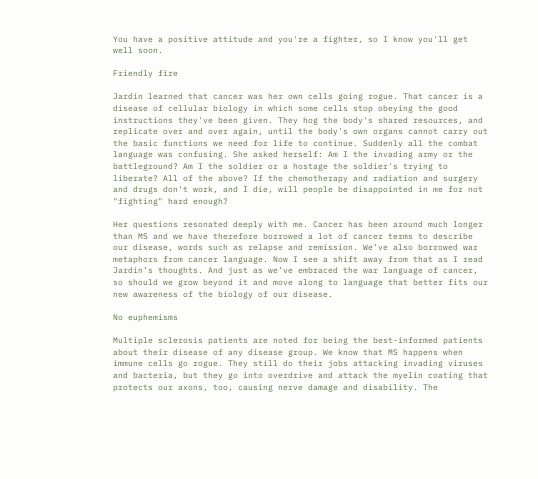You have a positive attitude and you're a fighter, so I know you'll get well soon.

Friendly fire

Jardin learned that cancer was her own cells going rogue. That cancer is a disease of cellular biology in which some cells stop obeying the good instructions they've been given. They hog the body's shared resources, and replicate over and over again, until the body's own organs cannot carry out the basic functions we need for life to continue. Suddenly all the combat language was confusing. She asked herself: Am I the invading army or the battleground? Am I the soldier or a hostage the soldier's trying to liberate? All of the above? If the chemotherapy and radiation and surgery and drugs don't work, and I die, will people be disappointed in me for not "fighting" hard enough?

Her questions resonated deeply with me. Cancer has been around much longer than MS and we have therefore borrowed a lot of cancer terms to describe our disease, words such as relapse and remission. We’ve also borrowed war metaphors from cancer language. Now I see a shift away from that as I read Jardin’s thoughts. And just as we’ve embraced the war language of cancer, so should we grow beyond it and move along to language that better fits our new awareness of the biology of our disease.

No euphemisms

Multiple sclerosis patients are noted for being the best-informed patients about their disease of any disease group. We know that MS happens when immune cells go rogue. They still do their jobs attacking invading viruses and bacteria, but they go into overdrive and attack the myelin coating that protects our axons, too, causing nerve damage and disability. The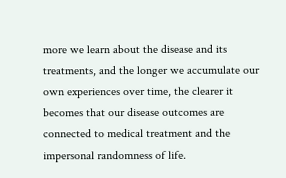more we learn about the disease and its treatments, and the longer we accumulate our own experiences over time, the clearer it becomes that our disease outcomes are connected to medical treatment and the impersonal randomness of life.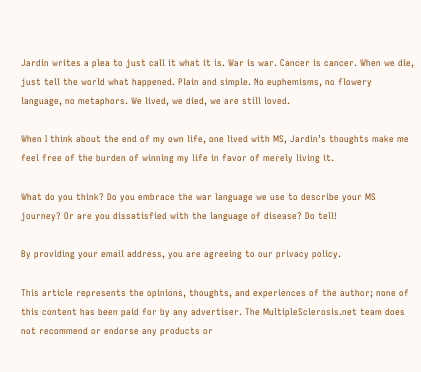Jardin writes a plea to just call it what it is. War is war. Cancer is cancer. When we die, just tell the world what happened. Plain and simple. No euphemisms, no flowery language, no metaphors. We lived, we died, we are still loved.

When I think about the end of my own life, one lived with MS, Jardin’s thoughts make me feel free of the burden of winning my life in favor of merely living it.

What do you think? Do you embrace the war language we use to describe your MS journey? Or are you dissatisfied with the language of disease? Do tell!

By providing your email address, you are agreeing to our privacy policy.

This article represents the opinions, thoughts, and experiences of the author; none of this content has been paid for by any advertiser. The MultipleSclerosis.net team does not recommend or endorse any products or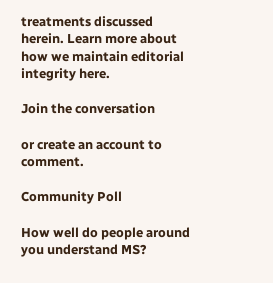treatments discussed herein. Learn more about how we maintain editorial integrity here.

Join the conversation

or create an account to comment.

Community Poll

How well do people around you understand MS?